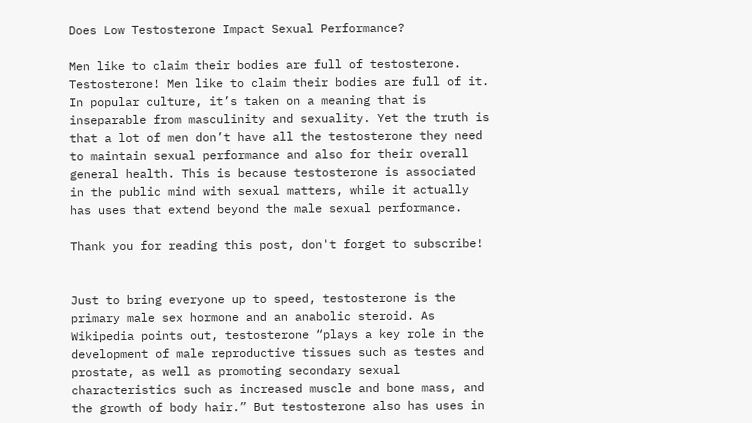Does Low Testosterone Impact Sexual Performance?

Men like to claim their bodies are full of testosterone. Testosterone! Men like to claim their bodies are full of it. In popular culture, it’s taken on a meaning that is inseparable from masculinity and sexuality. Yet the truth is that a lot of men don’t have all the testosterone they need to maintain sexual performance and also for their overall general health. This is because testosterone is associated in the public mind with sexual matters, while it actually has uses that extend beyond the male sexual performance.

Thank you for reading this post, don't forget to subscribe!


Just to bring everyone up to speed, testosterone is the primary male sex hormone and an anabolic steroid. As Wikipedia points out, testosterone “plays a key role in the development of male reproductive tissues such as testes and prostate, as well as promoting secondary sexual characteristics such as increased muscle and bone mass, and the growth of body hair.” But testosterone also has uses in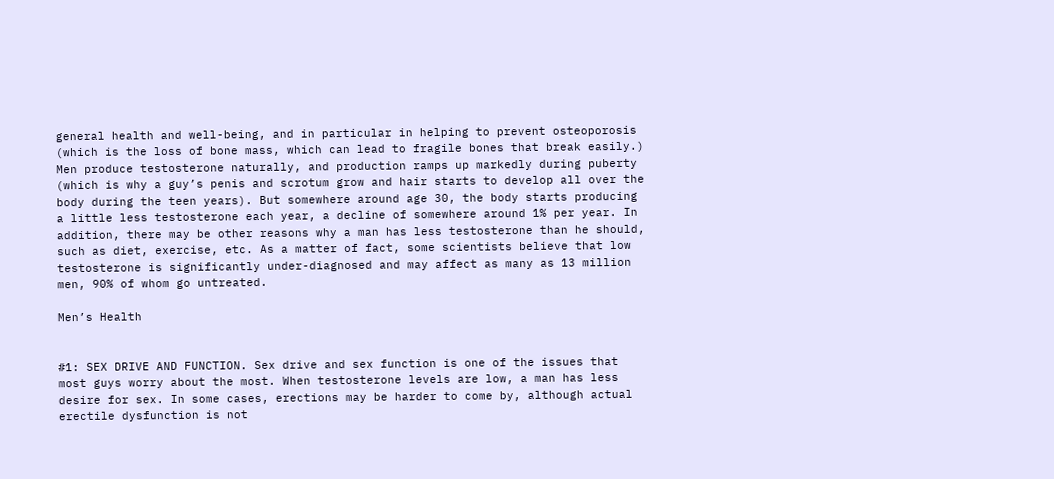general health and well-being, and in particular in helping to prevent osteoporosis (which is the loss of bone mass, which can lead to fragile bones that break easily.) Men produce testosterone naturally, and production ramps up markedly during puberty (which is why a guy’s penis and scrotum grow and hair starts to develop all over the body during the teen years). But somewhere around age 30, the body starts producing a little less testosterone each year, a decline of somewhere around 1% per year. In addition, there may be other reasons why a man has less testosterone than he should, such as diet, exercise, etc. As a matter of fact, some scientists believe that low testosterone is significantly under-diagnosed and may affect as many as 13 million men, 90% of whom go untreated.

Men’s Health


#1: SEX DRIVE AND FUNCTION. Sex drive and sex function is one of the issues that most guys worry about the most. When testosterone levels are low, a man has less desire for sex. In some cases, erections may be harder to come by, although actual erectile dysfunction is not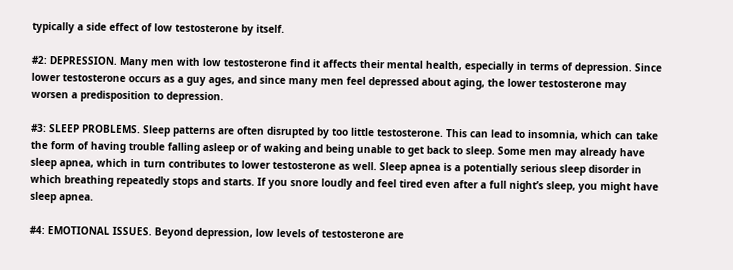typically a side effect of low testosterone by itself.

#2: DEPRESSION. Many men with low testosterone find it affects their mental health, especially in terms of depression. Since lower testosterone occurs as a guy ages, and since many men feel depressed about aging, the lower testosterone may worsen a predisposition to depression.

#3: SLEEP PROBLEMS. Sleep patterns are often disrupted by too little testosterone. This can lead to insomnia, which can take the form of having trouble falling asleep or of waking and being unable to get back to sleep. Some men may already have sleep apnea, which in turn contributes to lower testosterone as well. Sleep apnea is a potentially serious sleep disorder in which breathing repeatedly stops and starts. If you snore loudly and feel tired even after a full night’s sleep, you might have sleep apnea.

#4: EMOTIONAL ISSUES. Beyond depression, low levels of testosterone are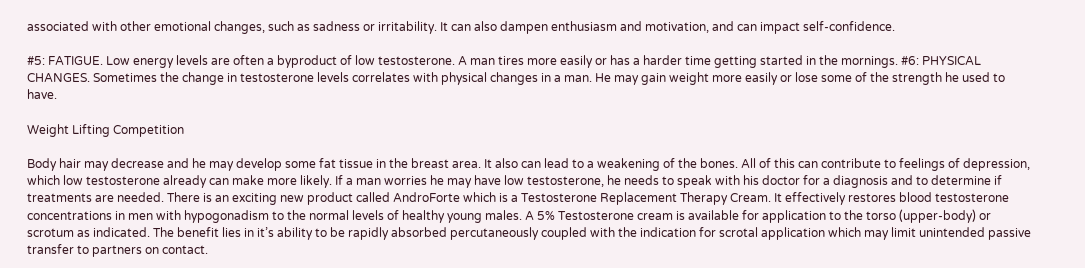associated with other emotional changes, such as sadness or irritability. It can also dampen enthusiasm and motivation, and can impact self-confidence.

#5: FATIGUE. Low energy levels are often a byproduct of low testosterone. A man tires more easily or has a harder time getting started in the mornings. #6: PHYSICAL CHANGES. Sometimes the change in testosterone levels correlates with physical changes in a man. He may gain weight more easily or lose some of the strength he used to have.

Weight Lifting Competition

Body hair may decrease and he may develop some fat tissue in the breast area. It also can lead to a weakening of the bones. All of this can contribute to feelings of depression, which low testosterone already can make more likely. If a man worries he may have low testosterone, he needs to speak with his doctor for a diagnosis and to determine if treatments are needed. There is an exciting new product called AndroForte which is a Testosterone Replacement Therapy Cream. It effectively restores blood testosterone concentrations in men with hypogonadism to the normal levels of healthy young males. A 5% Testosterone cream is available for application to the torso (upper-body) or scrotum as indicated. The benefit lies in it’s ability to be rapidly absorbed percutaneously coupled with the indication for scrotal application which may limit unintended passive transfer to partners on contact.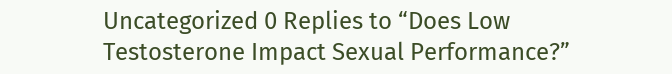Uncategorized 0 Replies to “Does Low Testosterone Impact Sexual Performance?”